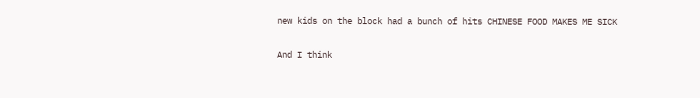new kids on the block had a bunch of hits CHINESE FOOD MAKES ME SICK

And I think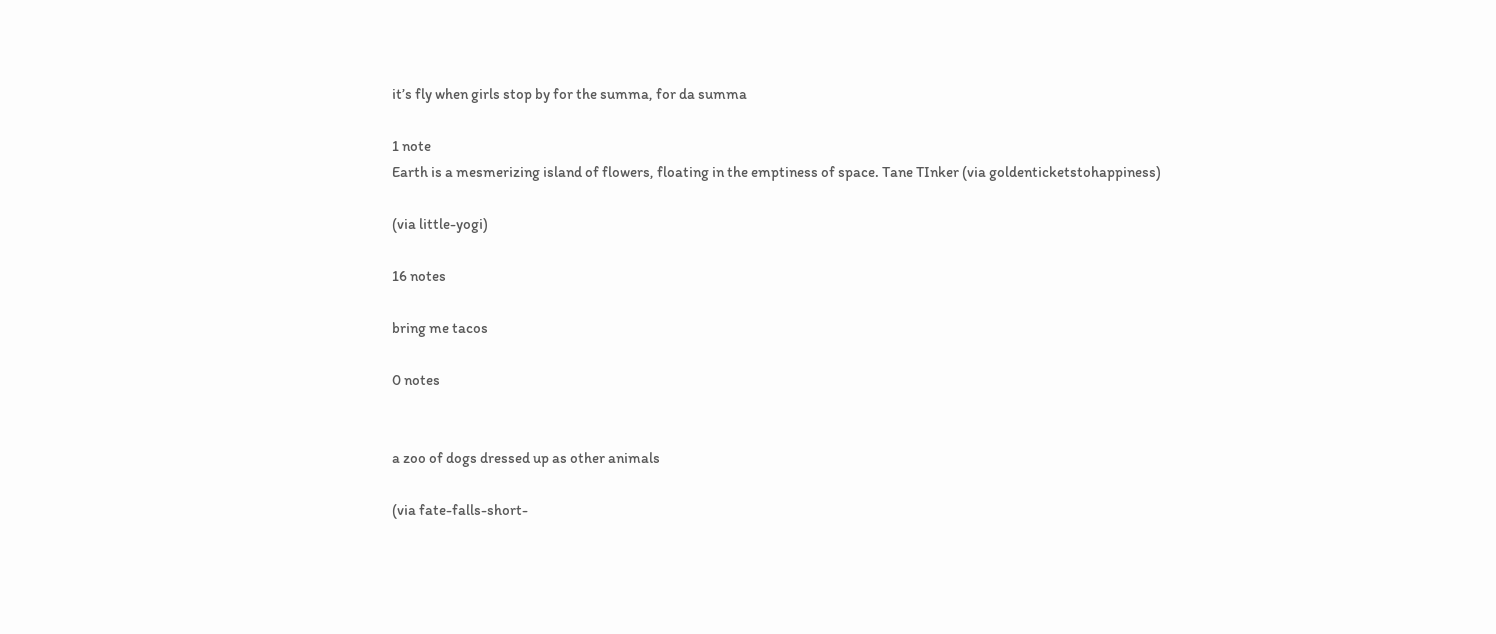it’s fly when girls stop by for the summa, for da summa

1 note
Earth is a mesmerizing island of flowers, floating in the emptiness of space. Tane TInker (via goldenticketstohappiness)

(via little-yogi)

16 notes

bring me tacos

0 notes


a zoo of dogs dressed up as other animals

(via fate-falls-short-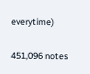everytime)

451,096 notes